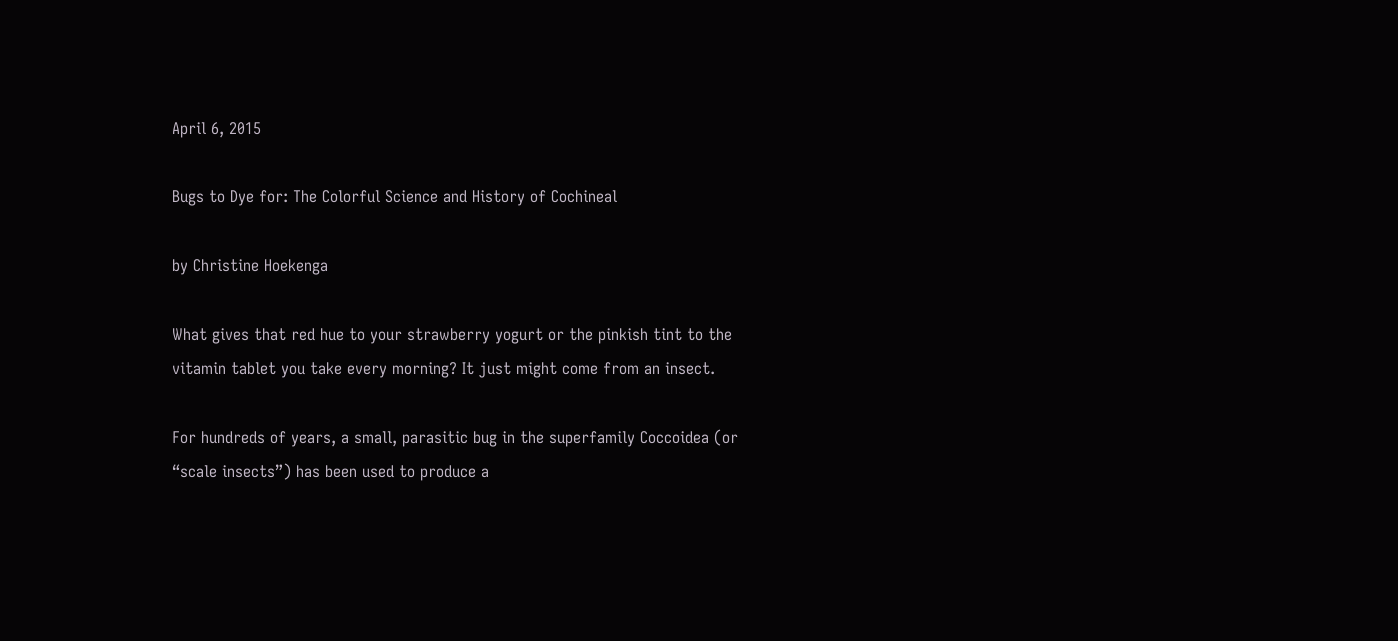April 6, 2015

Bugs to Dye for: The Colorful Science and History of Cochineal

by Christine Hoekenga

What gives that red hue to your strawberry yogurt or the pinkish tint to the vitamin tablet you take every morning? It just might come from an insect.

For hundreds of years, a small, parasitic bug in the superfamily Coccoidea (or “scale insects”) has been used to produce a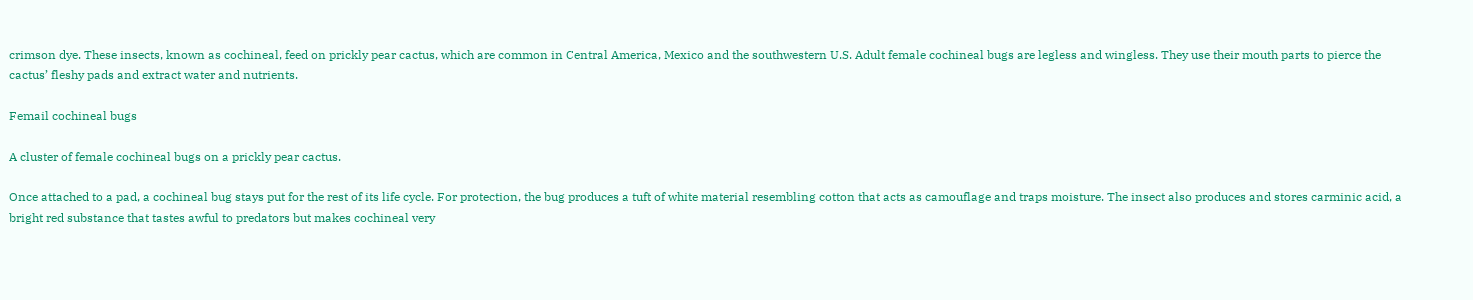crimson dye. These insects, known as cochineal, feed on prickly pear cactus, which are common in Central America, Mexico and the southwestern U.S. Adult female cochineal bugs are legless and wingless. They use their mouth parts to pierce the cactus’ fleshy pads and extract water and nutrients.

Femail cochineal bugs

A cluster of female cochineal bugs on a prickly pear cactus.

Once attached to a pad, a cochineal bug stays put for the rest of its life cycle. For protection, the bug produces a tuft of white material resembling cotton that acts as camouflage and traps moisture. The insect also produces and stores carminic acid, a bright red substance that tastes awful to predators but makes cochineal very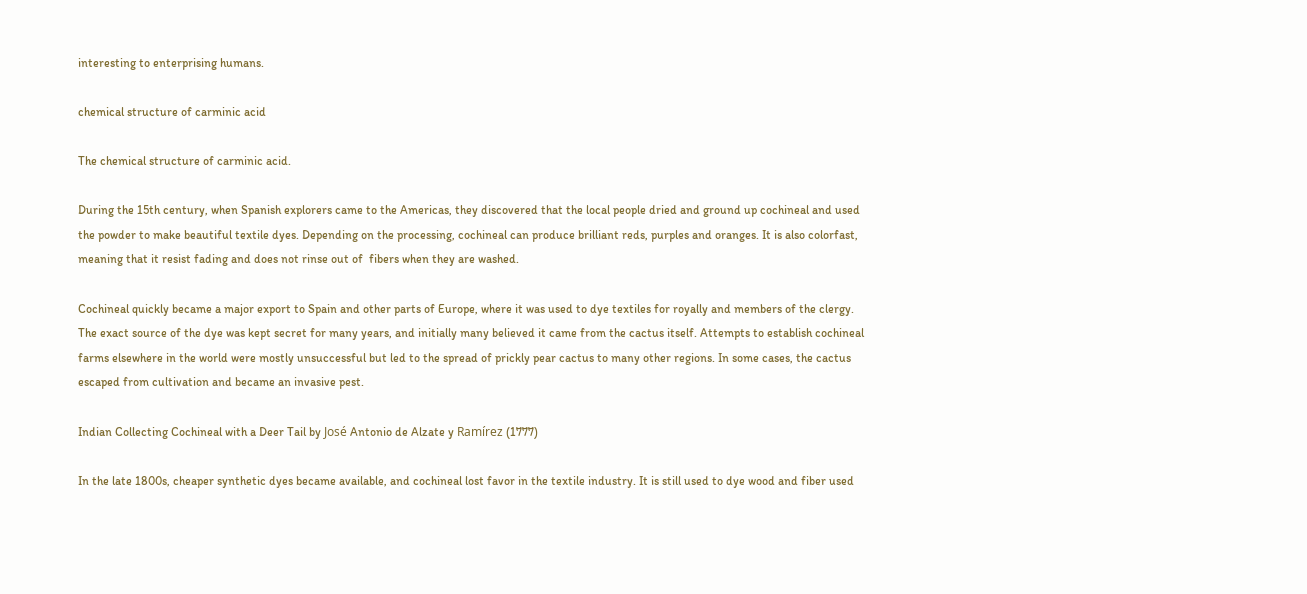interesting to enterprising humans.

chemical structure of carminic acid

The chemical structure of carminic acid.

During the 15th century, when Spanish explorers came to the Americas, they discovered that the local people dried and ground up cochineal and used the powder to make beautiful textile dyes. Depending on the processing, cochineal can produce brilliant reds, purples and oranges. It is also colorfast, meaning that it resist fading and does not rinse out of  fibers when they are washed.

Cochineal quickly became a major export to Spain and other parts of Europe, where it was used to dye textiles for royally and members of the clergy. The exact source of the dye was kept secret for many years, and initially many believed it came from the cactus itself. Attempts to establish cochineal farms elsewhere in the world were mostly unsuccessful but led to the spread of prickly pear cactus to many other regions. In some cases, the cactus escaped from cultivation and became an invasive pest.

Indian Collecting Cochineal with a Deer Tail by José Antonio de Alzate y Ramírez (1777)

In the late 1800s, cheaper synthetic dyes became available, and cochineal lost favor in the textile industry. It is still used to dye wood and fiber used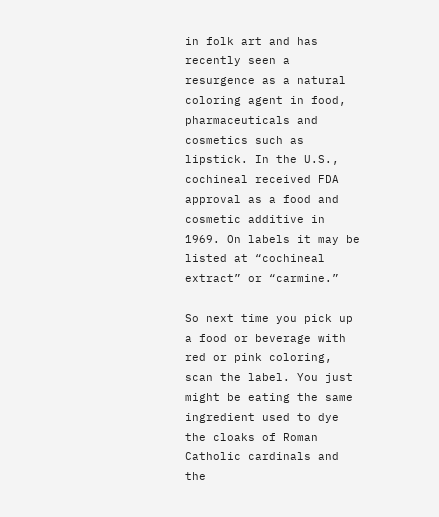in folk art and has recently seen a resurgence as a natural coloring agent in food, pharmaceuticals and cosmetics such as lipstick. In the U.S., cochineal received FDA approval as a food and cosmetic additive in 1969. On labels it may be listed at “cochineal extract” or “carmine.”

So next time you pick up a food or beverage with red or pink coloring, scan the label. You just might be eating the same ingredient used to dye the cloaks of Roman Catholic cardinals and the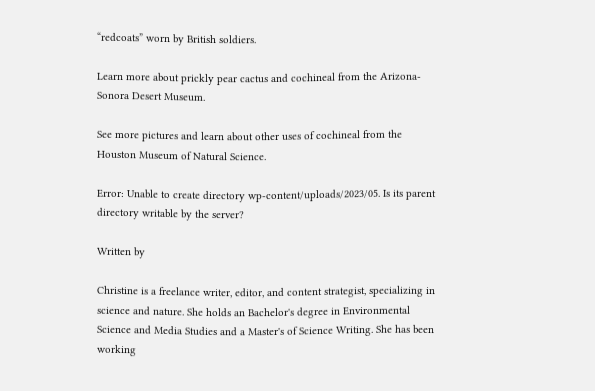“redcoats” worn by British soldiers.

Learn more about prickly pear cactus and cochineal from the Arizona-Sonora Desert Museum.

See more pictures and learn about other uses of cochineal from the Houston Museum of Natural Science.

Error: Unable to create directory wp-content/uploads/2023/05. Is its parent directory writable by the server?

Written by

Christine is a freelance writer, editor, and content strategist, specializing in science and nature. She holds an Bachelor's degree in Environmental Science and Media Studies and a Master's of Science Writing. She has been working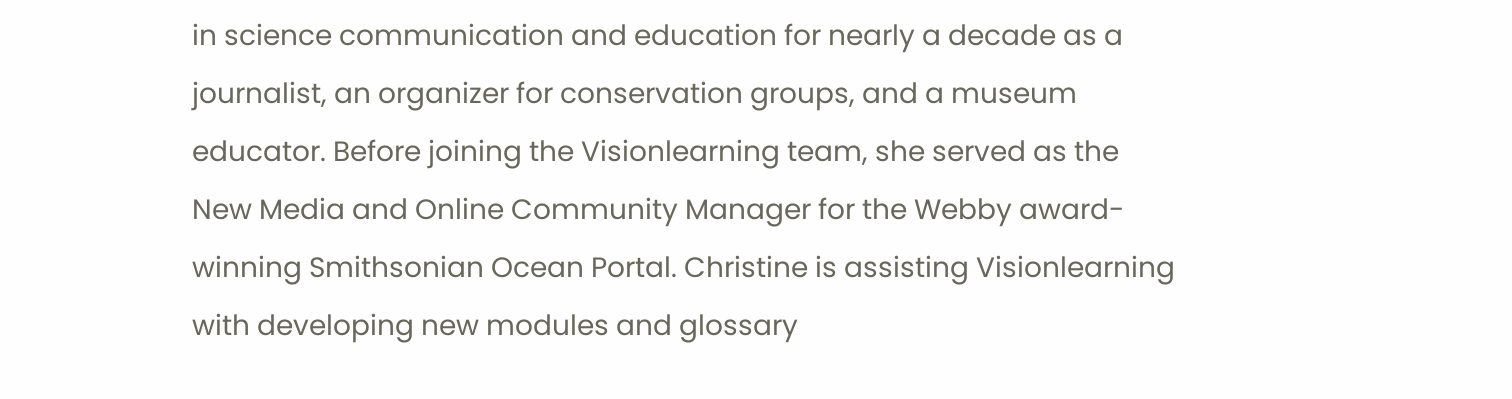in science communication and education for nearly a decade as a journalist, an organizer for conservation groups, and a museum educator. Before joining the Visionlearning team, she served as the New Media and Online Community Manager for the Webby award-winning Smithsonian Ocean Portal. Christine is assisting Visionlearning with developing new modules and glossary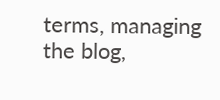terms, managing the blog,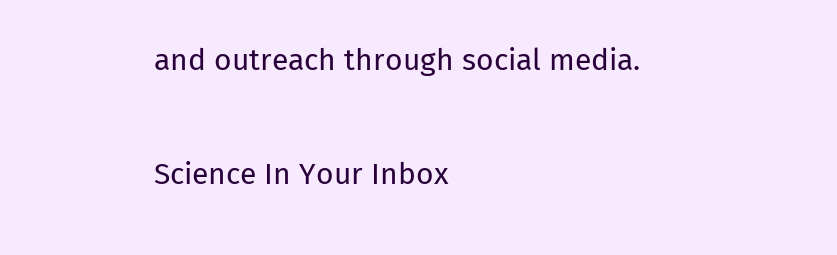and outreach through social media.

Science In Your Inbox